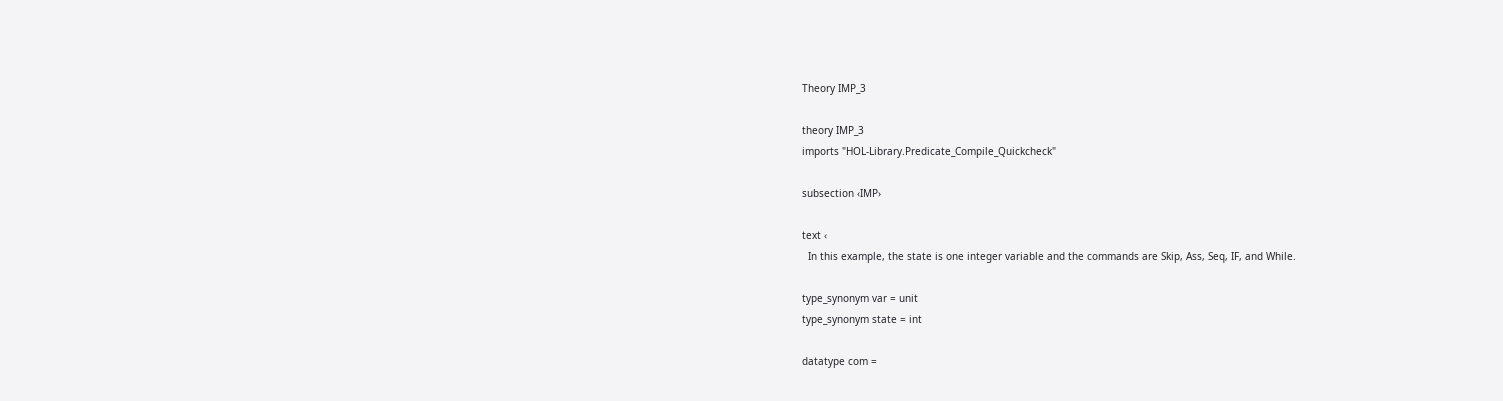Theory IMP_3

theory IMP_3
imports "HOL-Library.Predicate_Compile_Quickcheck"

subsection ‹IMP›

text ‹
  In this example, the state is one integer variable and the commands are Skip, Ass, Seq, IF, and While.

type_synonym var = unit
type_synonym state = int

datatype com =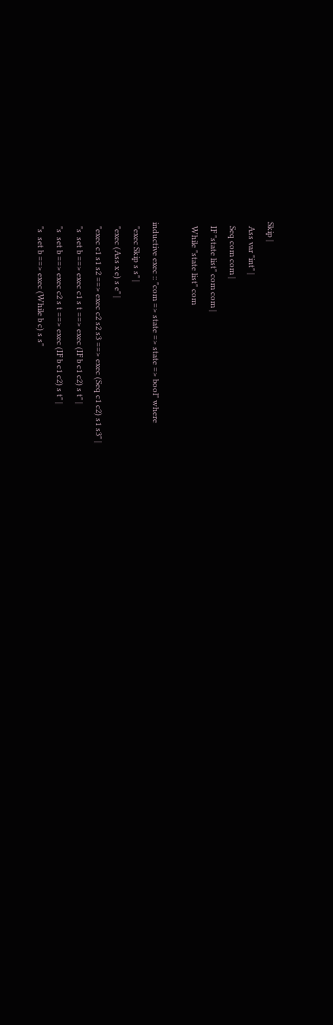Skip |
  Ass var "int" |
  Seq com com |
  IF "state list" com com |
  While "state list" com

inductive exec :: "com => state => state => bool" where
  "exec Skip s s" |
  "exec (Ass x e) s e" |
  "exec c1 s1 s2 ==> exec c2 s2 s3 ==> exec (Seq c1 c2) s1 s3" |
  "s  set b ==> exec c1 s t ==> exec (IF b c1 c2) s t" |
  "s  set b ==> exec c2 s t ==> exec (IF b c1 c2) s t" |
  "s  set b ==> exec (While b c) s s"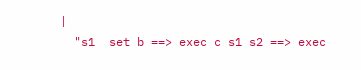|
  "s1  set b ==> exec c s1 s2 ==> exec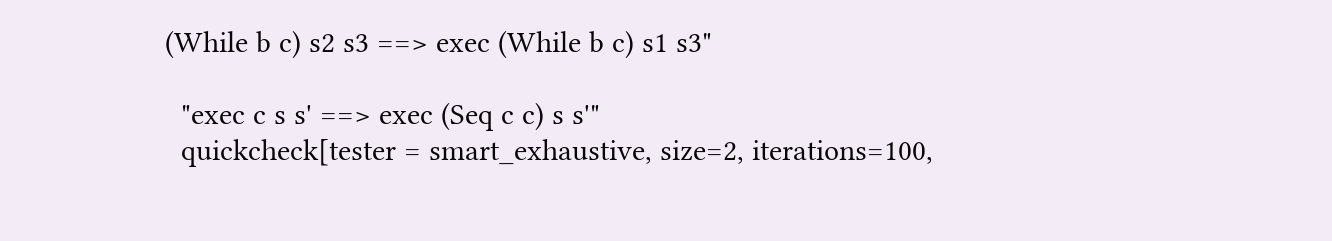(While b c) s2 s3 ==> exec (While b c) s1 s3"

  "exec c s s' ==> exec (Seq c c) s s'"
  quickcheck[tester = smart_exhaustive, size=2, iterations=100,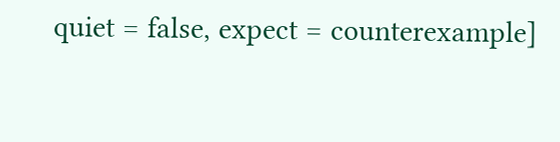quiet = false, expect = counterexample]